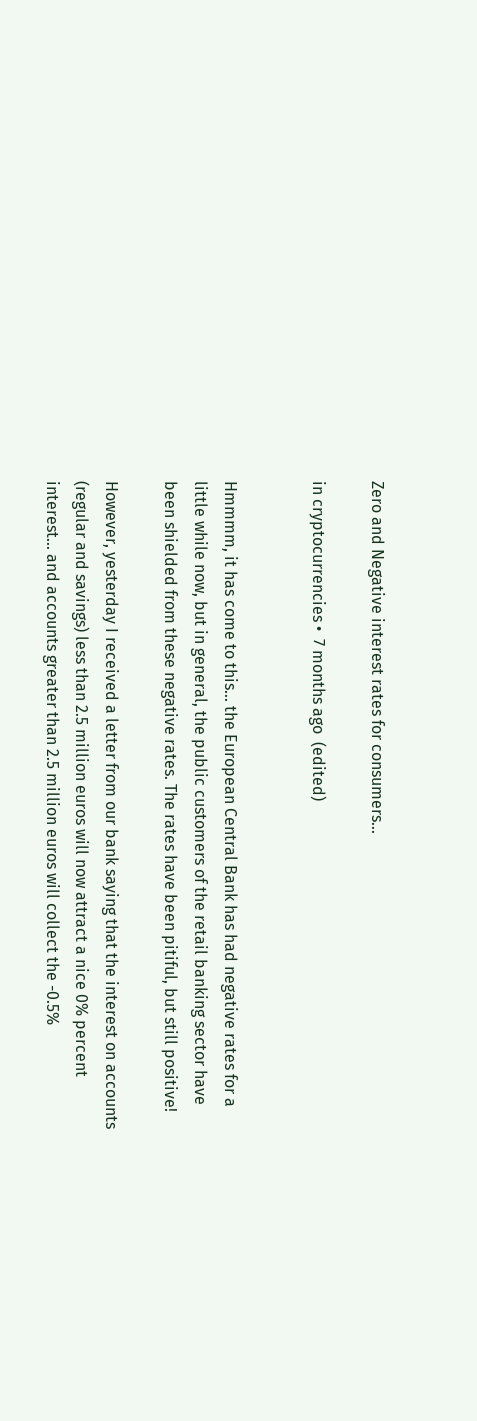Zero and Negative interest rates for consumers...

in cryptocurrencies •  7 months ago  (edited)


Hmmmm, it has come to this... the European Central Bank has had negative rates for a little while now, but in general, the public customers of the retail banking sector have been shielded from these negative rates. The rates have been pitiful, but still positive!

However, yesterday I received a letter from our bank saying that the interest on accounts (regular and savings) less than 2.5 million euros will now attract a nice 0% percent interest... and accounts greater than 2.5 million euros will collect the -0.5%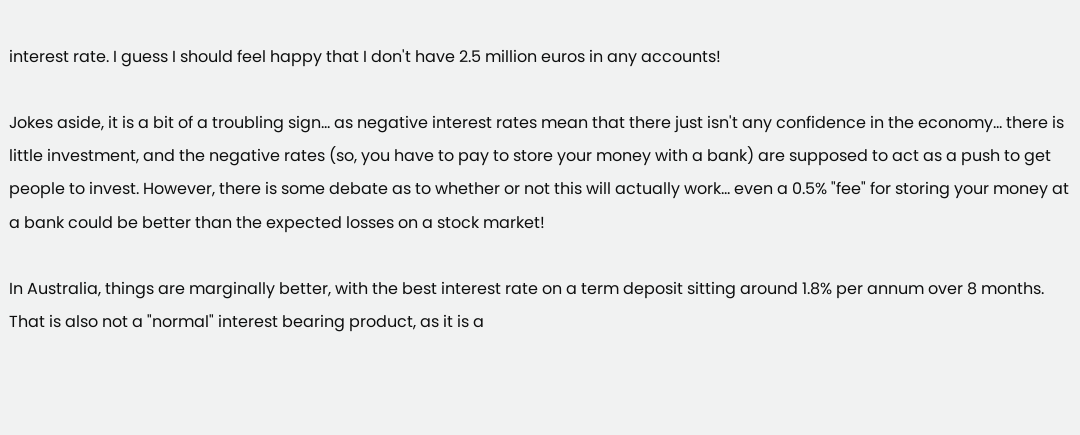interest rate. I guess I should feel happy that I don't have 2.5 million euros in any accounts!

Jokes aside, it is a bit of a troubling sign... as negative interest rates mean that there just isn't any confidence in the economy... there is little investment, and the negative rates (so, you have to pay to store your money with a bank) are supposed to act as a push to get people to invest. However, there is some debate as to whether or not this will actually work... even a 0.5% "fee" for storing your money at a bank could be better than the expected losses on a stock market!

In Australia, things are marginally better, with the best interest rate on a term deposit sitting around 1.8% per annum over 8 months. That is also not a "normal" interest bearing product, as it is a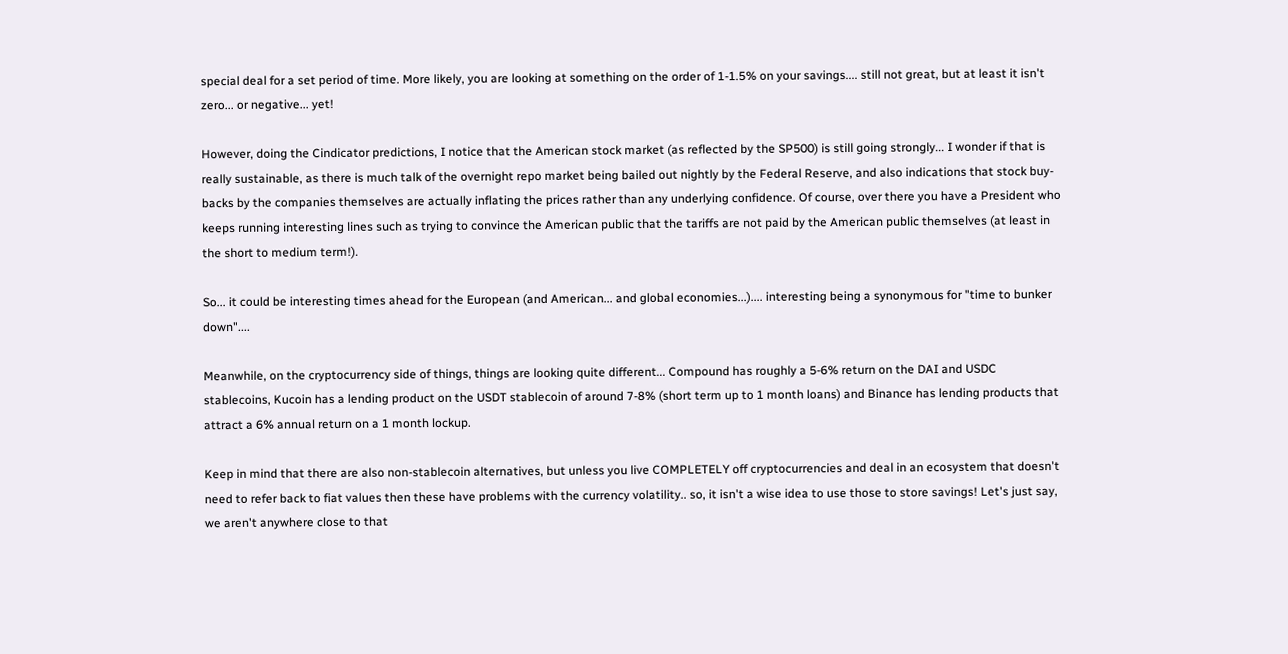special deal for a set period of time. More likely, you are looking at something on the order of 1-1.5% on your savings.... still not great, but at least it isn't zero... or negative... yet!

However, doing the Cindicator predictions, I notice that the American stock market (as reflected by the SP500) is still going strongly... I wonder if that is really sustainable, as there is much talk of the overnight repo market being bailed out nightly by the Federal Reserve, and also indications that stock buy-backs by the companies themselves are actually inflating the prices rather than any underlying confidence. Of course, over there you have a President who keeps running interesting lines such as trying to convince the American public that the tariffs are not paid by the American public themselves (at least in the short to medium term!).

So... it could be interesting times ahead for the European (and American... and global economies...).... interesting being a synonymous for "time to bunker down"....

Meanwhile, on the cryptocurrency side of things, things are looking quite different... Compound has roughly a 5-6% return on the DAI and USDC stablecoins, Kucoin has a lending product on the USDT stablecoin of around 7-8% (short term up to 1 month loans) and Binance has lending products that attract a 6% annual return on a 1 month lockup.

Keep in mind that there are also non-stablecoin alternatives, but unless you live COMPLETELY off cryptocurrencies and deal in an ecosystem that doesn't need to refer back to fiat values then these have problems with the currency volatility.. so, it isn't a wise idea to use those to store savings! Let's just say, we aren't anywhere close to that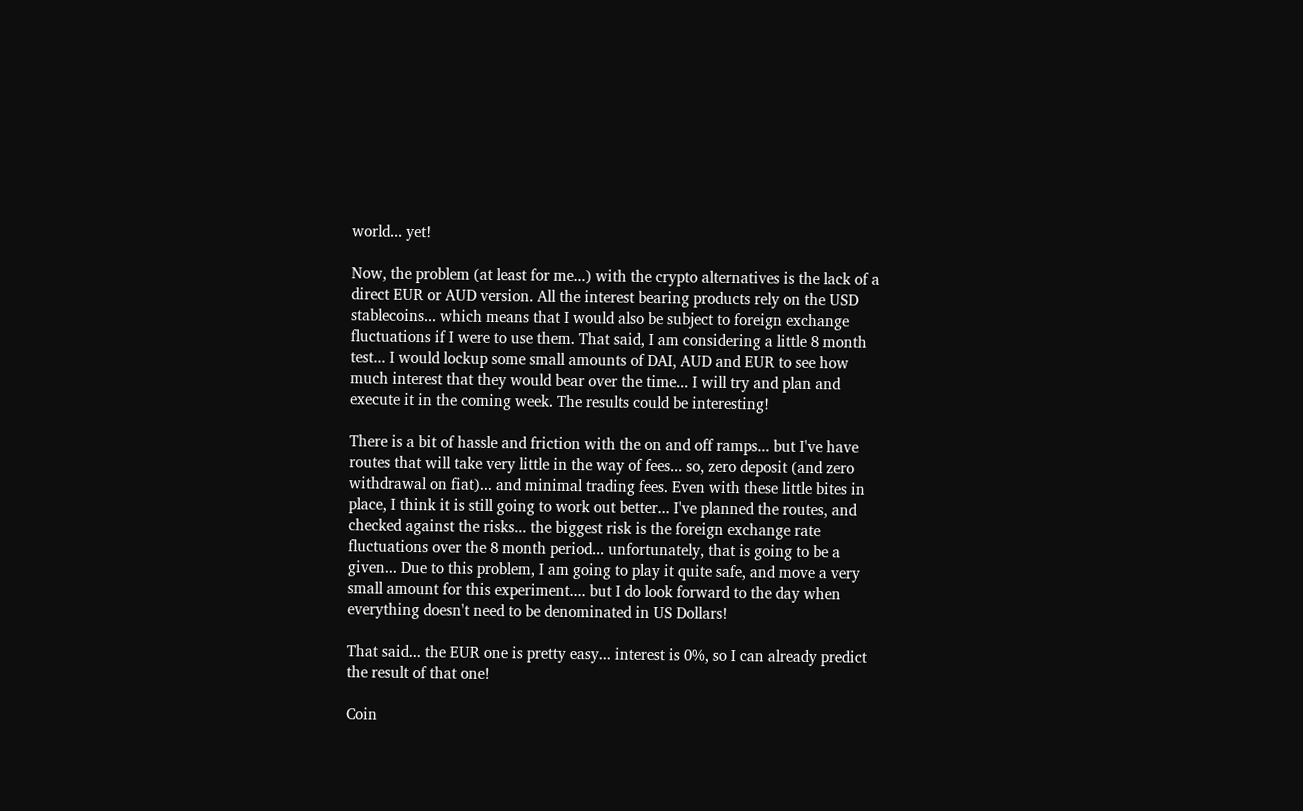world... yet!

Now, the problem (at least for me...) with the crypto alternatives is the lack of a direct EUR or AUD version. All the interest bearing products rely on the USD stablecoins... which means that I would also be subject to foreign exchange fluctuations if I were to use them. That said, I am considering a little 8 month test... I would lockup some small amounts of DAI, AUD and EUR to see how much interest that they would bear over the time... I will try and plan and execute it in the coming week. The results could be interesting!

There is a bit of hassle and friction with the on and off ramps... but I've have routes that will take very little in the way of fees... so, zero deposit (and zero withdrawal on fiat)... and minimal trading fees. Even with these little bites in place, I think it is still going to work out better... I've planned the routes, and checked against the risks... the biggest risk is the foreign exchange rate fluctuations over the 8 month period... unfortunately, that is going to be a given... Due to this problem, I am going to play it quite safe, and move a very small amount for this experiment.... but I do look forward to the day when everything doesn't need to be denominated in US Dollars!

That said... the EUR one is pretty easy... interest is 0%, so I can already predict the result of that one!

Coin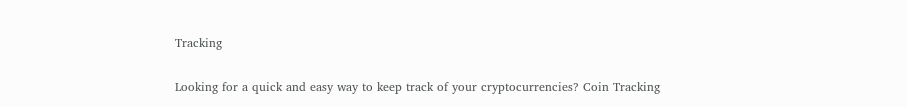Tracking

Looking for a quick and easy way to keep track of your cryptocurrencies? Coin Tracking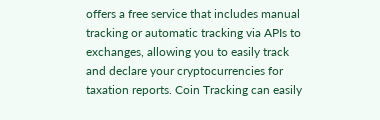offers a free service that includes manual tracking or automatic tracking via APIs to exchanges, allowing you to easily track and declare your cryptocurrencies for taxation reports. Coin Tracking can easily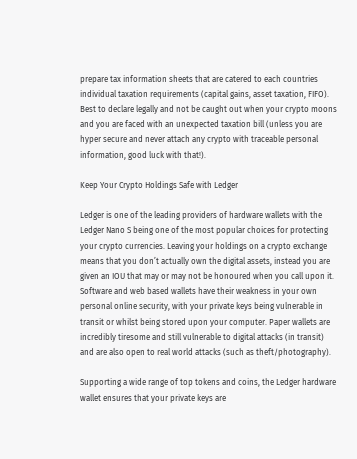prepare tax information sheets that are catered to each countries individual taxation requirements (capital gains, asset taxation, FIFO). Best to declare legally and not be caught out when your crypto moons and you are faced with an unexpected taxation bill (unless you are hyper secure and never attach any crypto with traceable personal information, good luck with that!).

Keep Your Crypto Holdings Safe with Ledger

Ledger is one of the leading providers of hardware wallets with the Ledger Nano S being one of the most popular choices for protecting your crypto currencies. Leaving your holdings on a crypto exchange means that you don’t actually own the digital assets, instead you are given an IOU that may or may not be honoured when you call upon it. Software and web based wallets have their weakness in your own personal online security, with your private keys being vulnerable in transit or whilst being stored upon your computer. Paper wallets are incredibly tiresome and still vulnerable to digital attacks (in transit) and are also open to real world attacks (such as theft/photography).

Supporting a wide range of top tokens and coins, the Ledger hardware wallet ensures that your private keys are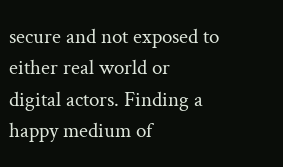secure and not exposed to either real world or digital actors. Finding a happy medium of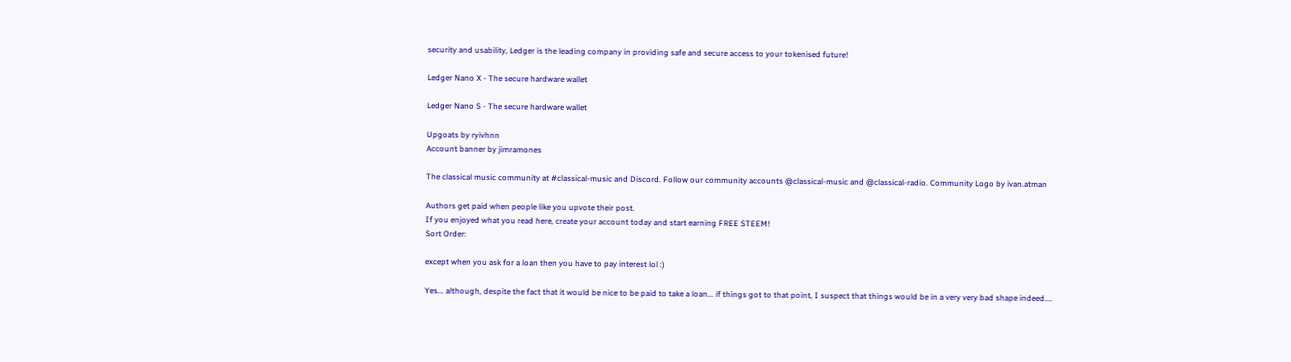security and usability, Ledger is the leading company in providing safe and secure access to your tokenised future!

Ledger Nano X - The secure hardware wallet

Ledger Nano S - The secure hardware wallet

Upgoats by ryivhnn
Account banner by jimramones

The classical music community at #classical-music and Discord. Follow our community accounts @classical-music and @classical-radio. Community Logo by ivan.atman

Authors get paid when people like you upvote their post.
If you enjoyed what you read here, create your account today and start earning FREE STEEM!
Sort Order:

except when you ask for a loan then you have to pay interest lol :)

Yes... although, despite the fact that it would be nice to be paid to take a loan... if things got to that point, I suspect that things would be in a very very bad shape indeed....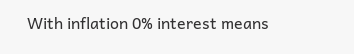With inflation 0% interest means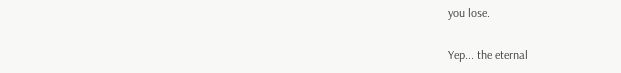you lose.

Yep... the eternal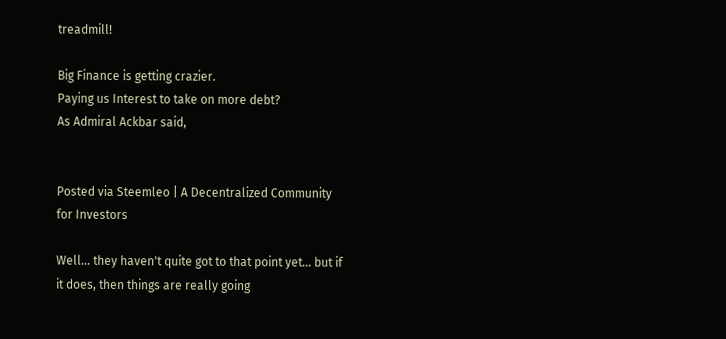treadmill!

Big Finance is getting crazier.
Paying us Interest to take on more debt?
As Admiral Ackbar said,


Posted via Steemleo | A Decentralized Community for Investors

Well... they haven't quite got to that point yet... but if it does, then things are really going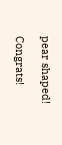pear shaped!

Congrats!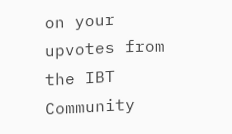on your upvotes from the IBT Community